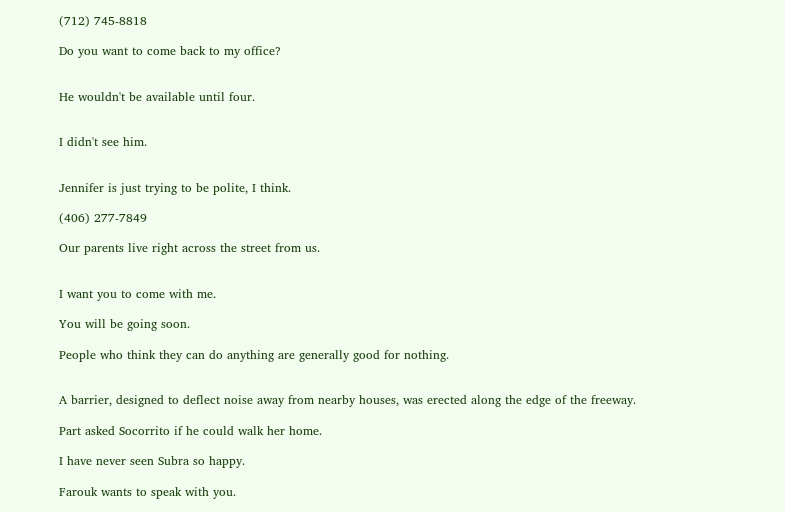(712) 745-8818

Do you want to come back to my office?


He wouldn't be available until four.


I didn't see him.


Jennifer is just trying to be polite, I think.

(406) 277-7849

Our parents live right across the street from us.


I want you to come with me.

You will be going soon.

People who think they can do anything are generally good for nothing.


A barrier, designed to deflect noise away from nearby houses, was erected along the edge of the freeway.

Part asked Socorrito if he could walk her home.

I have never seen Subra so happy.

Farouk wants to speak with you.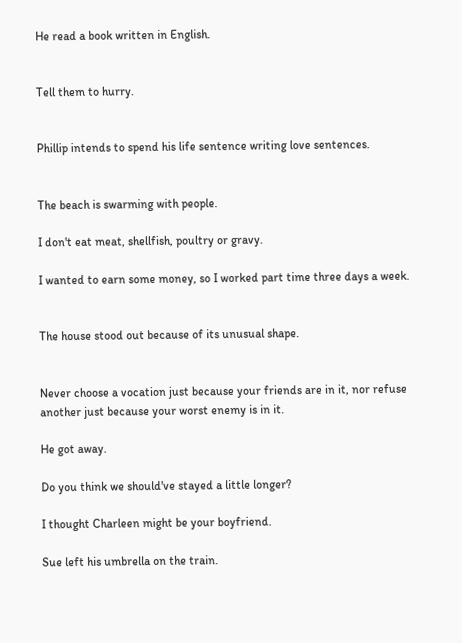He read a book written in English.


Tell them to hurry.


Phillip intends to spend his life sentence writing love sentences.


The beach is swarming with people.

I don't eat meat, shellfish, poultry or gravy.

I wanted to earn some money, so I worked part time three days a week.


The house stood out because of its unusual shape.


Never choose a vocation just because your friends are in it, nor refuse another just because your worst enemy is in it.

He got away.

Do you think we should've stayed a little longer?

I thought Charleen might be your boyfriend.

Sue left his umbrella on the train.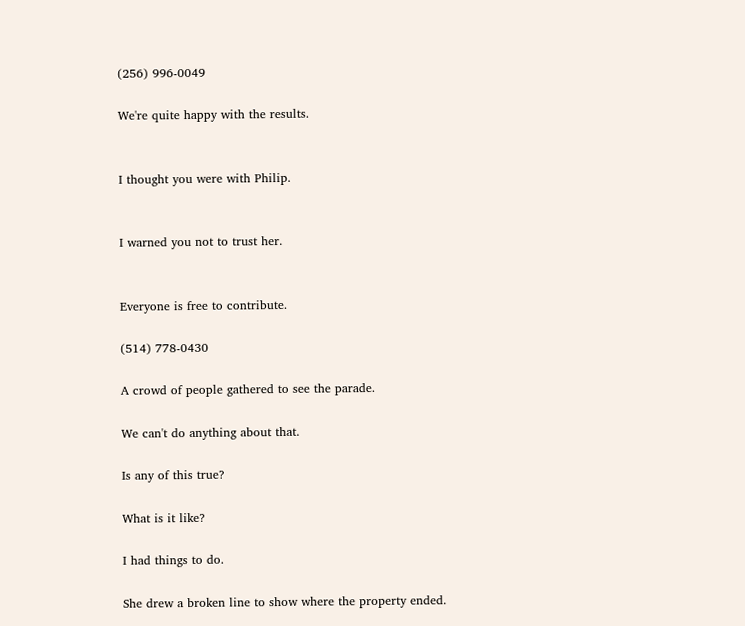(256) 996-0049

We're quite happy with the results.


I thought you were with Philip.


I warned you not to trust her.


Everyone is free to contribute.

(514) 778-0430

A crowd of people gathered to see the parade.

We can't do anything about that.

Is any of this true?

What is it like?

I had things to do.

She drew a broken line to show where the property ended.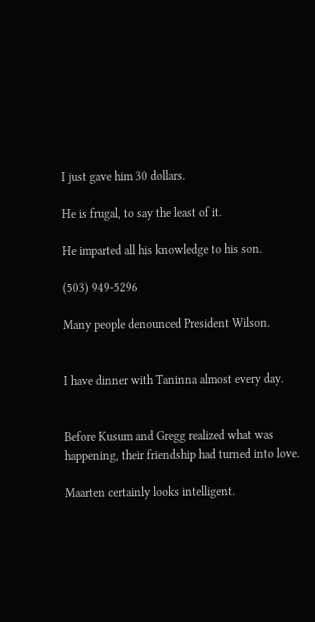I just gave him 30 dollars.

He is frugal, to say the least of it.

He imparted all his knowledge to his son.

(503) 949-5296

Many people denounced President Wilson.


I have dinner with Taninna almost every day.


Before Kusum and Gregg realized what was happening, their friendship had turned into love.

Maarten certainly looks intelligent.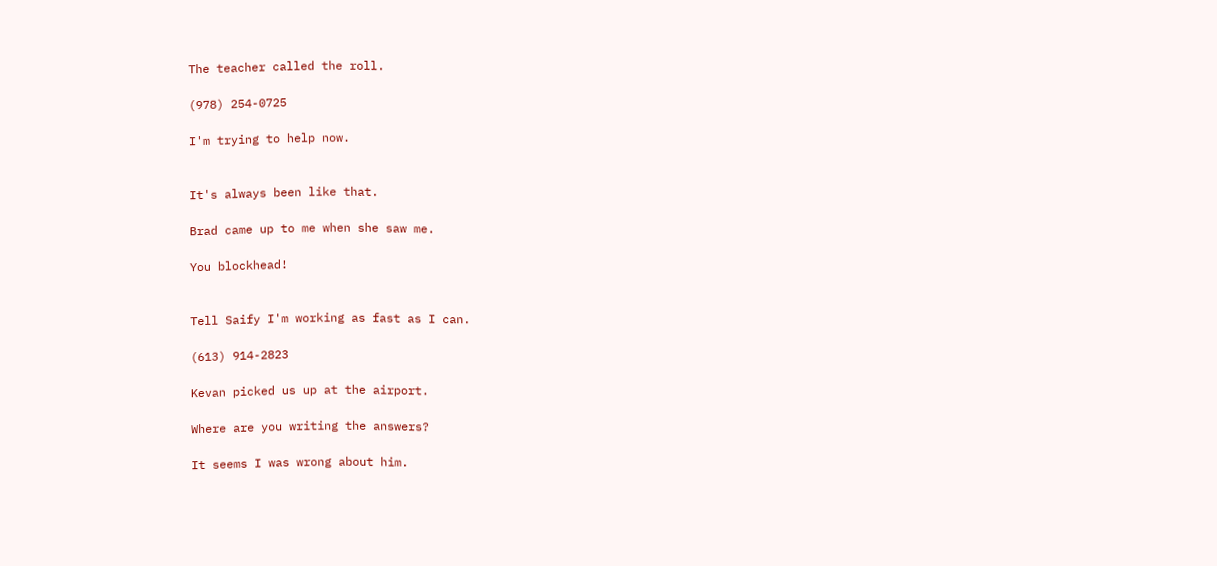The teacher called the roll.

(978) 254-0725

I'm trying to help now.


It's always been like that.

Brad came up to me when she saw me.

You blockhead!


Tell Saify I'm working as fast as I can.

(613) 914-2823

Kevan picked us up at the airport.

Where are you writing the answers?

It seems I was wrong about him.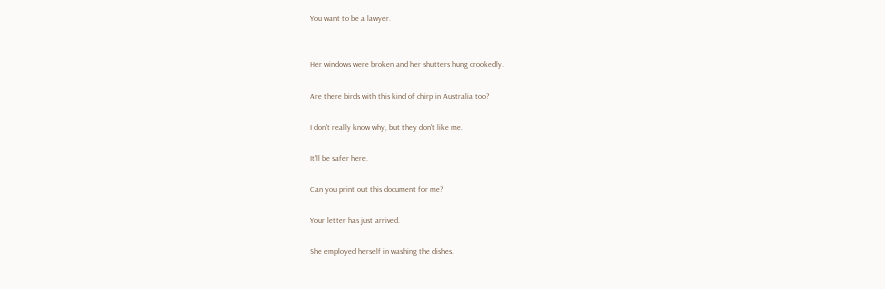You want to be a lawyer.


Her windows were broken and her shutters hung crookedly.

Are there birds with this kind of chirp in Australia too?

I don't really know why, but they don't like me.

It'll be safer here.

Can you print out this document for me?

Your letter has just arrived.

She employed herself in washing the dishes.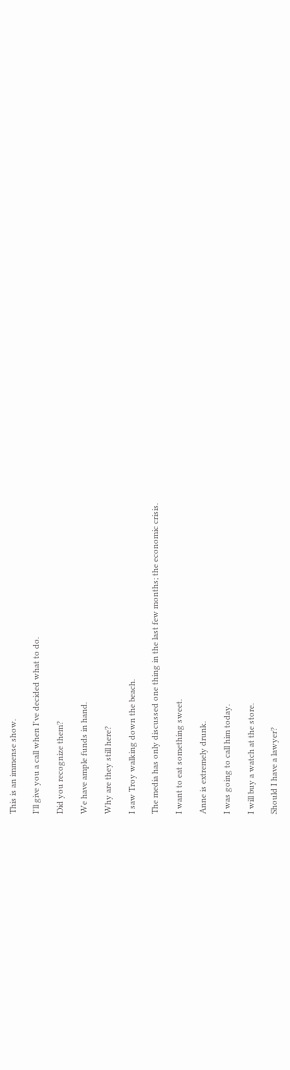This is an immense show.

I'll give you a call when I've decided what to do.

Did you recognize them?

We have ample funds in hand.

Why are they still here?

I saw Troy walking down the beach.

The media has only discussed one thing in the last few months; the economic crisis.

I want to eat something sweet.

Anne is extremely drunk.

I was going to call him today.

I will buy a watch at the store.

Should I have a lawyer?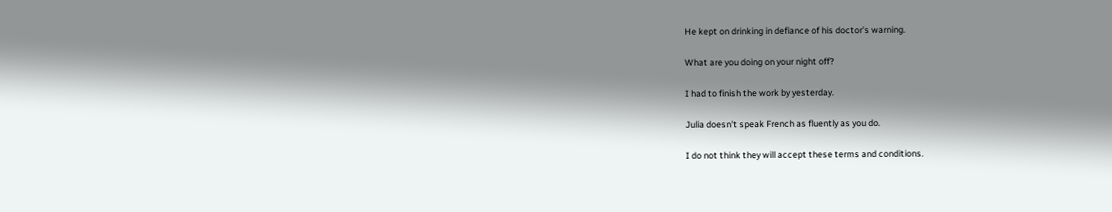He kept on drinking in defiance of his doctor's warning.

What are you doing on your night off?

I had to finish the work by yesterday.

Julia doesn't speak French as fluently as you do.

I do not think they will accept these terms and conditions.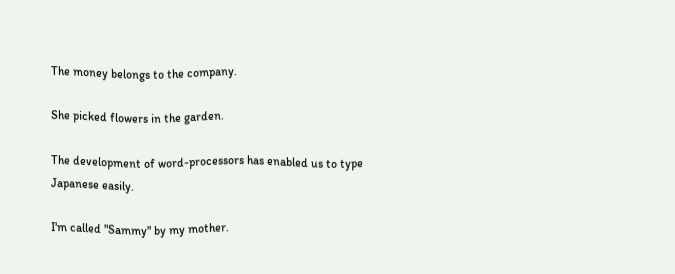The money belongs to the company.

She picked flowers in the garden.

The development of word-processors has enabled us to type Japanese easily.

I'm called "Sammy" by my mother.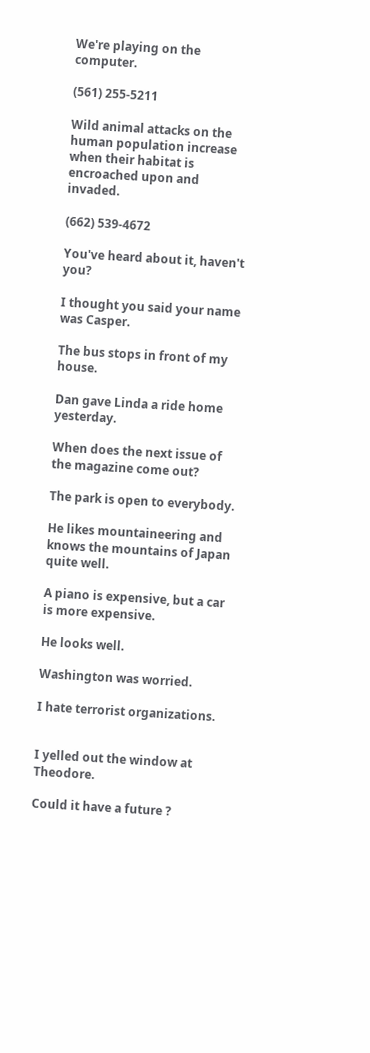We're playing on the computer.

(561) 255-5211

Wild animal attacks on the human population increase when their habitat is encroached upon and invaded.

(662) 539-4672

You've heard about it, haven't you?

I thought you said your name was Casper.

The bus stops in front of my house.

Dan gave Linda a ride home yesterday.

When does the next issue of the magazine come out?

The park is open to everybody.

He likes mountaineering and knows the mountains of Japan quite well.

A piano is expensive, but a car is more expensive.

He looks well.

Washington was worried.

I hate terrorist organizations.


I yelled out the window at Theodore.

Could it have a future ?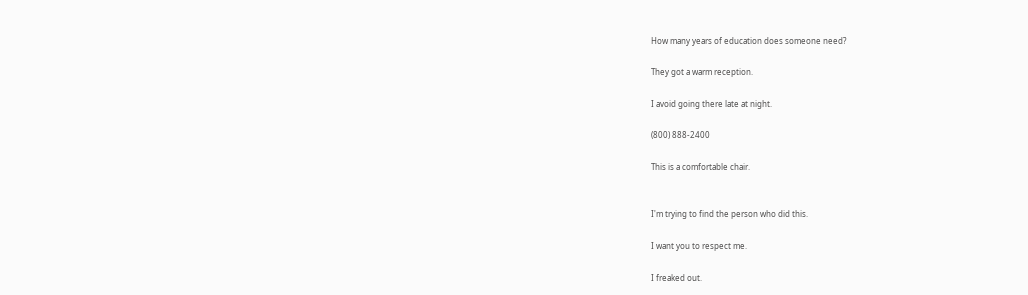How many years of education does someone need?

They got a warm reception.

I avoid going there late at night.

(800) 888-2400

This is a comfortable chair.


I'm trying to find the person who did this.

I want you to respect me.

I freaked out.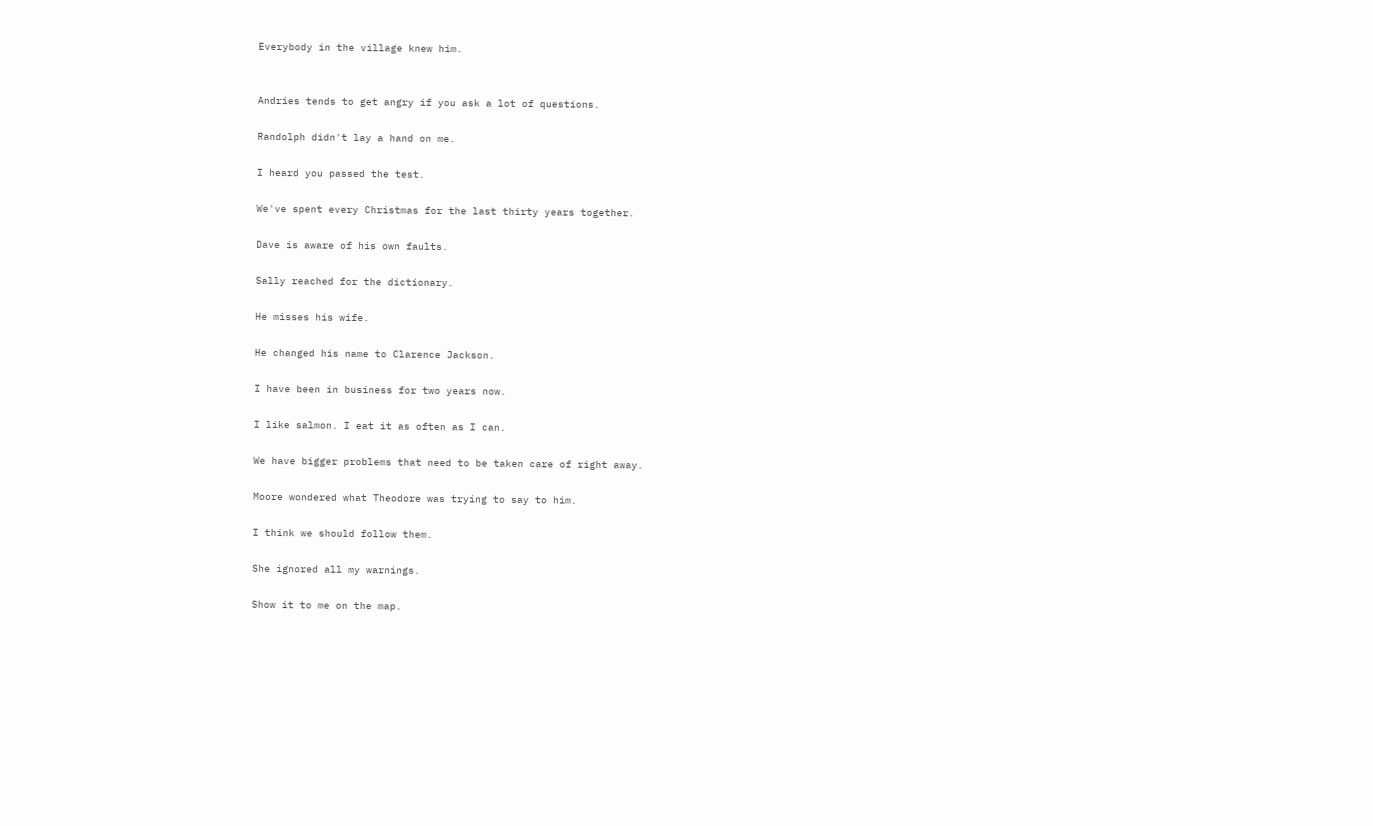Everybody in the village knew him.


Andries tends to get angry if you ask a lot of questions.

Randolph didn't lay a hand on me.

I heard you passed the test.

We've spent every Christmas for the last thirty years together.

Dave is aware of his own faults.

Sally reached for the dictionary.

He misses his wife.

He changed his name to Clarence Jackson.

I have been in business for two years now.

I like salmon. I eat it as often as I can.

We have bigger problems that need to be taken care of right away.

Moore wondered what Theodore was trying to say to him.

I think we should follow them.

She ignored all my warnings.

Show it to me on the map.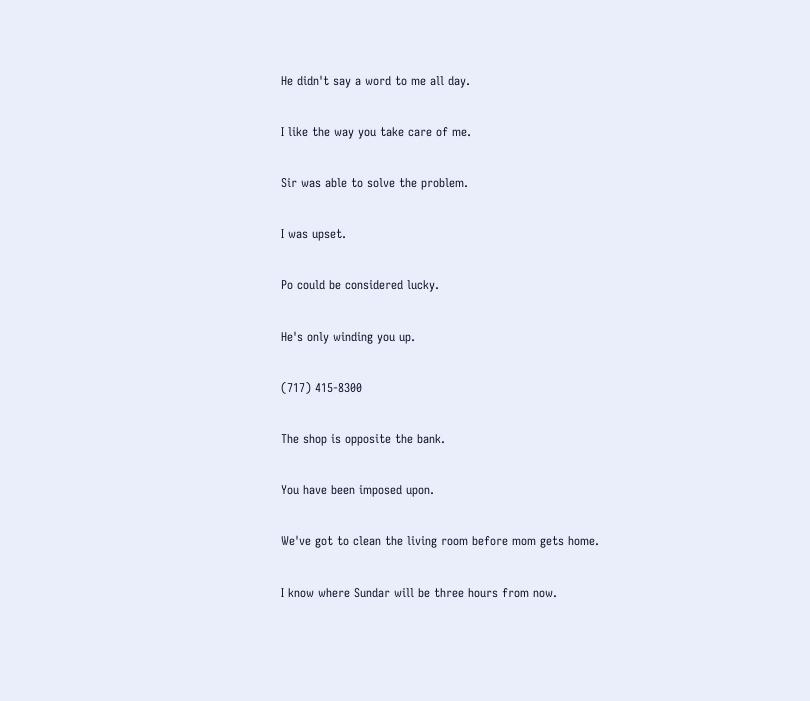He didn't say a word to me all day.

I like the way you take care of me.

Sir was able to solve the problem.

I was upset.

Po could be considered lucky.

He's only winding you up.

(717) 415-8300

The shop is opposite the bank.

You have been imposed upon.

We've got to clean the living room before mom gets home.

I know where Sundar will be three hours from now.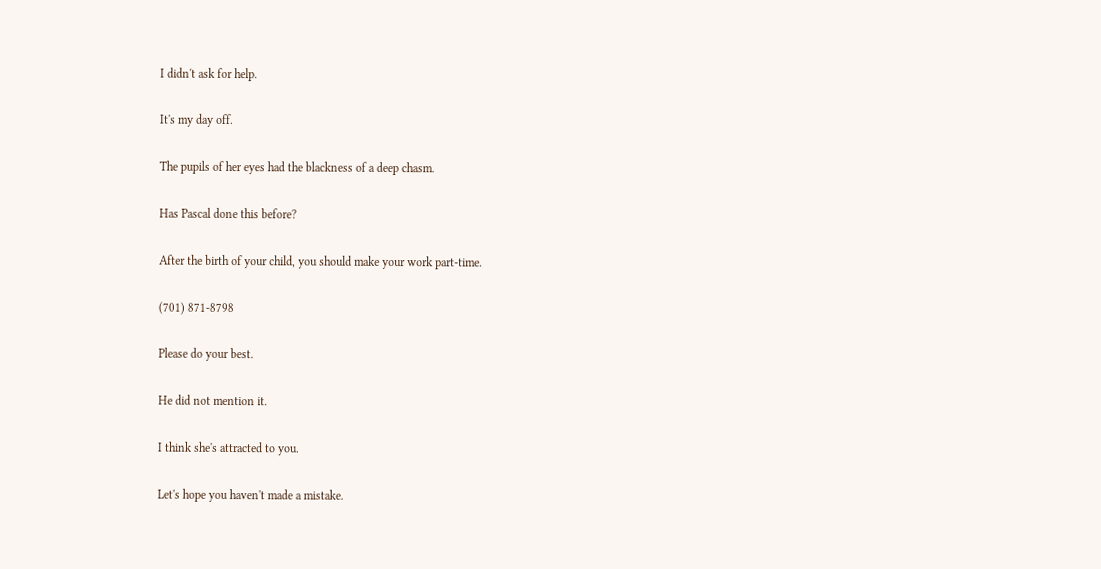I didn't ask for help.

It's my day off.

The pupils of her eyes had the blackness of a deep chasm.

Has Pascal done this before?

After the birth of your child, you should make your work part-time.

(701) 871-8798

Please do your best.

He did not mention it.

I think she's attracted to you.

Let's hope you haven't made a mistake.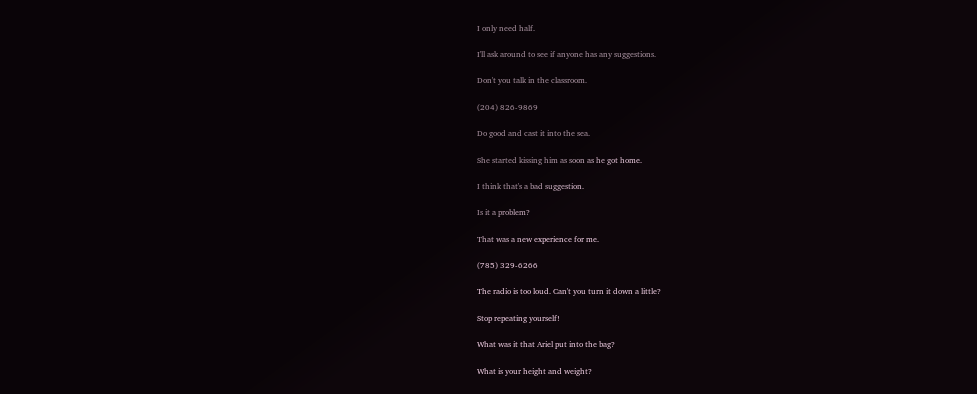I only need half.

I'll ask around to see if anyone has any suggestions.

Don't you talk in the classroom.

(204) 826-9869

Do good and cast it into the sea.

She started kissing him as soon as he got home.

I think that's a bad suggestion.

Is it a problem?

That was a new experience for me.

(785) 329-6266

The radio is too loud. Can't you turn it down a little?

Stop repeating yourself!

What was it that Ariel put into the bag?

What is your height and weight?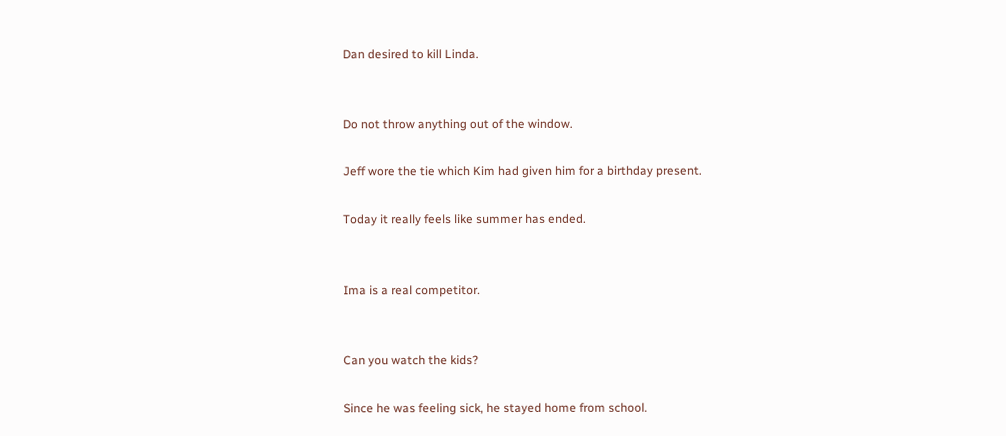Dan desired to kill Linda.


Do not throw anything out of the window.

Jeff wore the tie which Kim had given him for a birthday present.

Today it really feels like summer has ended.


Ima is a real competitor.


Can you watch the kids?

Since he was feeling sick, he stayed home from school.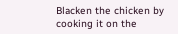Blacken the chicken by cooking it on the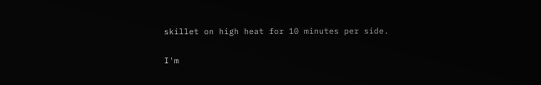skillet on high heat for 10 minutes per side.

I'm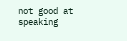not good at speaking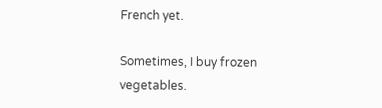French yet.

Sometimes, I buy frozen vegetables.